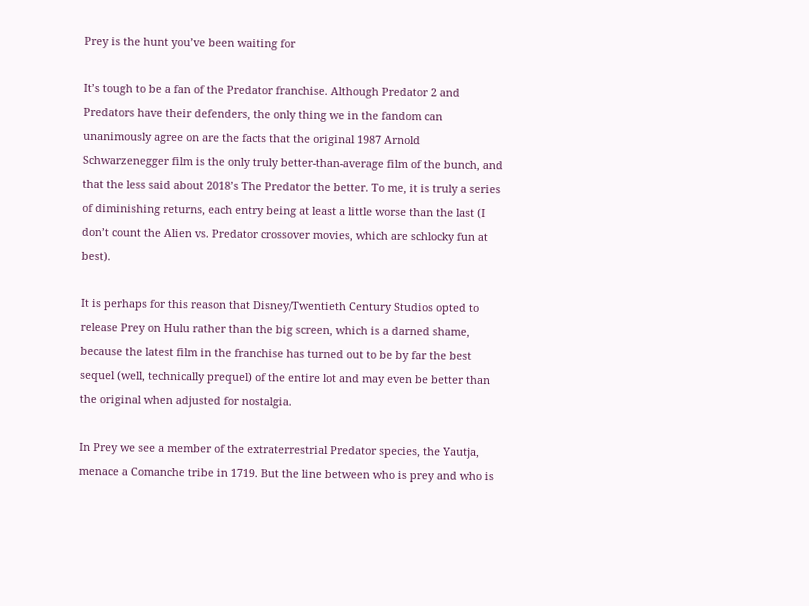Prey is the hunt you’ve been waiting for

It’s tough to be a fan of the Predator franchise. Although Predator 2 and Predators have their defenders, the only thing we in the fandom can unanimously agree on are the facts that the original 1987 Arnold Schwarzenegger film is the only truly better-than-average film of the bunch, and that the less said about 2018’s The Predator the better. To me, it is truly a series of diminishing returns, each entry being at least a little worse than the last (I don’t count the Alien vs. Predator crossover movies, which are schlocky fun at best).

It is perhaps for this reason that Disney/Twentieth Century Studios opted to release Prey on Hulu rather than the big screen, which is a darned shame, because the latest film in the franchise has turned out to be by far the best sequel (well, technically prequel) of the entire lot and may even be better than the original when adjusted for nostalgia.

In Prey we see a member of the extraterrestrial Predator species, the Yautja, menace a Comanche tribe in 1719. But the line between who is prey and who is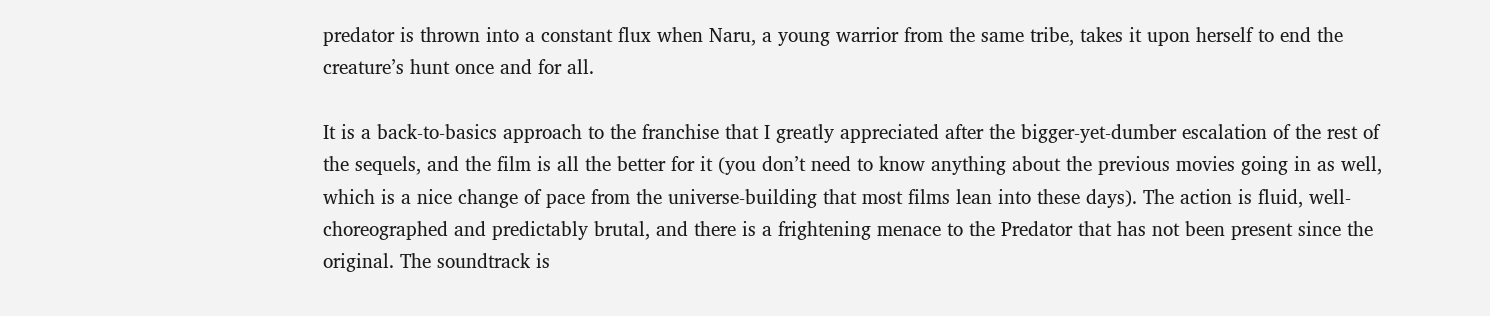predator is thrown into a constant flux when Naru, a young warrior from the same tribe, takes it upon herself to end the creature’s hunt once and for all.

It is a back-to-basics approach to the franchise that I greatly appreciated after the bigger-yet-dumber escalation of the rest of the sequels, and the film is all the better for it (you don’t need to know anything about the previous movies going in as well, which is a nice change of pace from the universe-building that most films lean into these days). The action is fluid, well-choreographed and predictably brutal, and there is a frightening menace to the Predator that has not been present since the original. The soundtrack is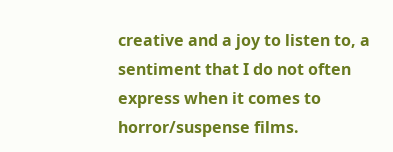creative and a joy to listen to, a sentiment that I do not often express when it comes to horror/suspense films.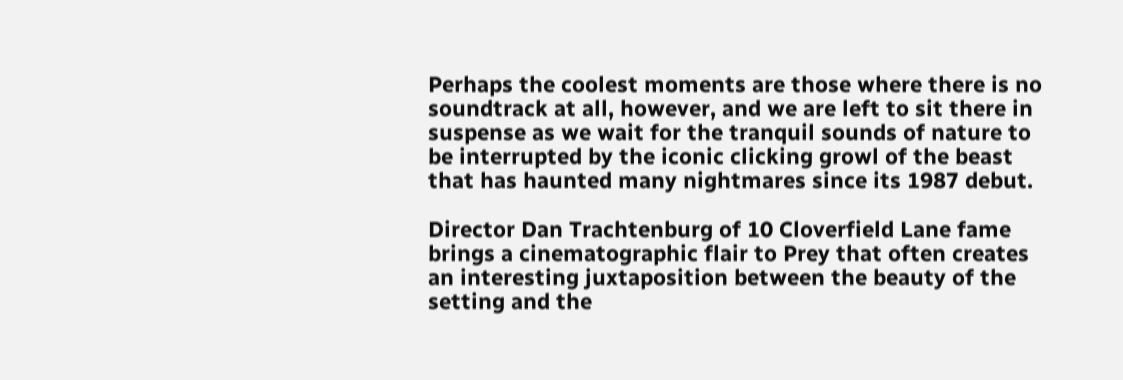Perhaps the coolest moments are those where there is no soundtrack at all, however, and we are left to sit there in suspense as we wait for the tranquil sounds of nature to be interrupted by the iconic clicking growl of the beast that has haunted many nightmares since its 1987 debut.

Director Dan Trachtenburg of 10 Cloverfield Lane fame brings a cinematographic flair to Prey that often creates an interesting juxtaposition between the beauty of the setting and the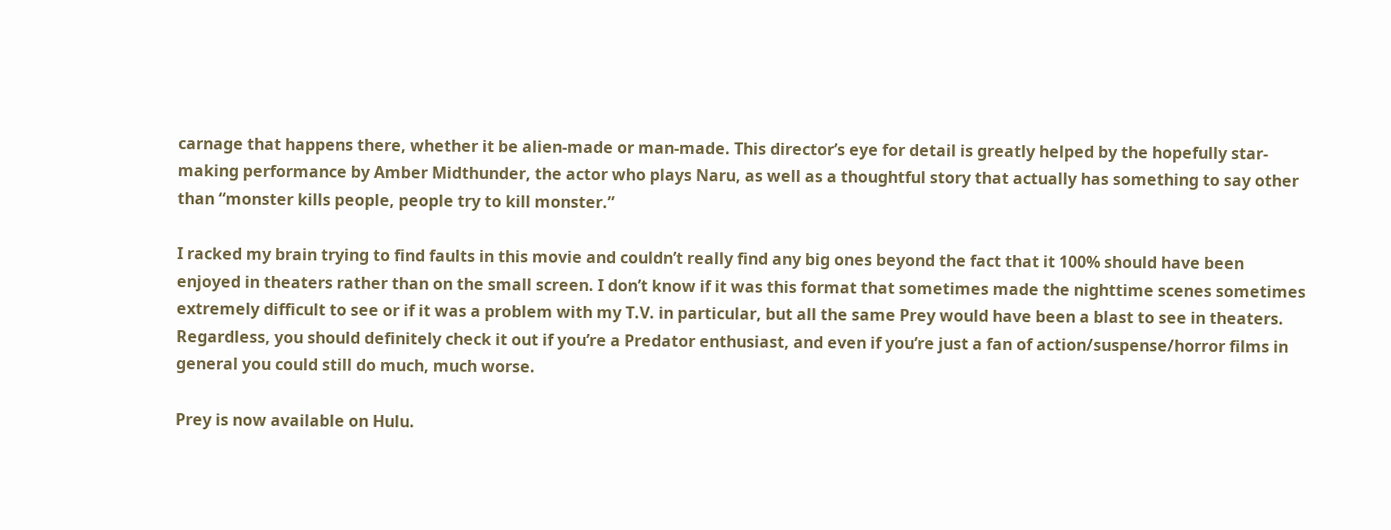carnage that happens there, whether it be alien-made or man-made. This director’s eye for detail is greatly helped by the hopefully star-making performance by Amber Midthunder, the actor who plays Naru, as well as a thoughtful story that actually has something to say other than “monster kills people, people try to kill monster.”

I racked my brain trying to find faults in this movie and couldn’t really find any big ones beyond the fact that it 100% should have been enjoyed in theaters rather than on the small screen. I don’t know if it was this format that sometimes made the nighttime scenes sometimes extremely difficult to see or if it was a problem with my T.V. in particular, but all the same Prey would have been a blast to see in theaters. Regardless, you should definitely check it out if you’re a Predator enthusiast, and even if you’re just a fan of action/suspense/horror films in general you could still do much, much worse.

Prey is now available on Hulu.